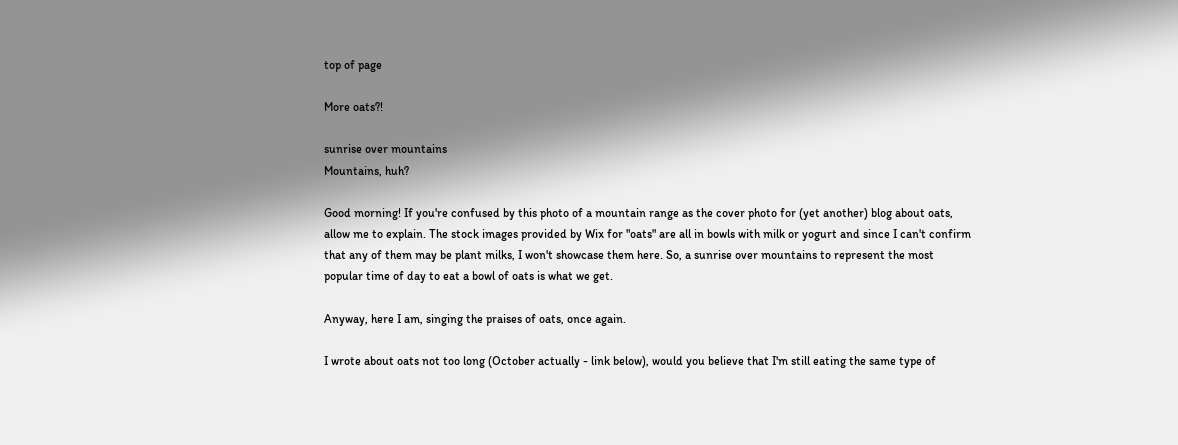top of page

More oats?!

sunrise over mountains
Mountains, huh?

Good morning! If you're confused by this photo of a mountain range as the cover photo for (yet another) blog about oats, allow me to explain. The stock images provided by Wix for "oats" are all in bowls with milk or yogurt and since I can't confirm that any of them may be plant milks, I won't showcase them here. So, a sunrise over mountains to represent the most popular time of day to eat a bowl of oats is what we get.

Anyway, here I am, singing the praises of oats, once again.

I wrote about oats not too long (October actually - link below), would you believe that I'm still eating the same type of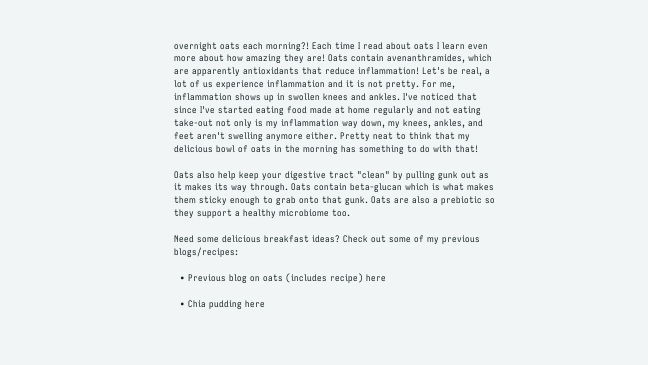overnight oats each morning?! Each time I read about oats I learn even more about how amazing they are! Oats contain avenanthramides, which are apparently antioxidants that reduce inflammation! Let's be real, a lot of us experience inflammation and it is not pretty. For me, inflammation shows up in swollen knees and ankles. I've noticed that since I've started eating food made at home regularly and not eating take-out not only is my inflammation way down, my knees, ankles, and feet aren't swelling anymore either. Pretty neat to think that my delicious bowl of oats in the morning has something to do with that!

Oats also help keep your digestive tract "clean" by pulling gunk out as it makes its way through. Oats contain beta-glucan which is what makes them sticky enough to grab onto that gunk. Oats are also a prebiotic so they support a healthy microbiome too.

Need some delicious breakfast ideas? Check out some of my previous blogs/recipes:

  • Previous blog on oats (includes recipe) here

  • Chia pudding here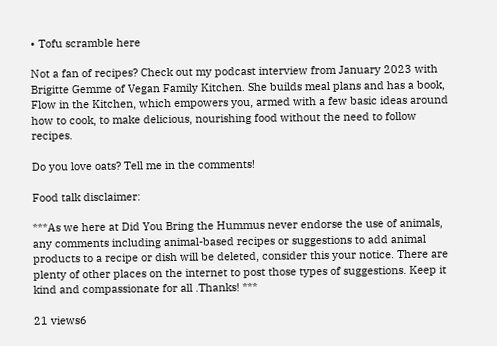• Tofu scramble here

Not a fan of recipes? Check out my podcast interview from January 2023 with Brigitte Gemme of Vegan Family Kitchen. She builds meal plans and has a book, Flow in the Kitchen, which empowers you, armed with a few basic ideas around how to cook, to make delicious, nourishing food without the need to follow recipes.

Do you love oats? Tell me in the comments!

Food talk disclaimer:

***As we here at Did You Bring the Hummus never endorse the use of animals, any comments including animal-based recipes or suggestions to add animal products to a recipe or dish will be deleted, consider this your notice. There are plenty of other places on the internet to post those types of suggestions. Keep it kind and compassionate for all .Thanks! ***

21 views6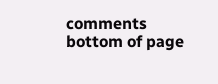comments
bottom of page